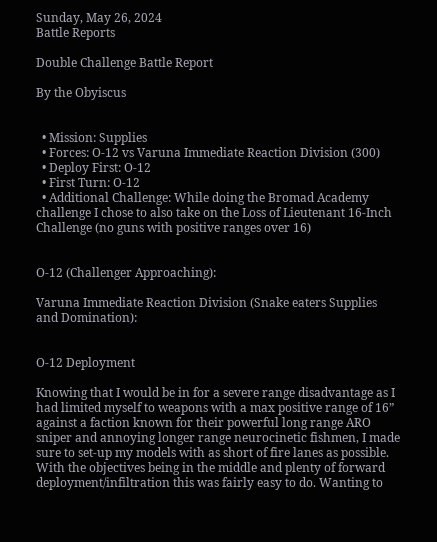Sunday, May 26, 2024
Battle Reports

Double Challenge Battle Report

By the Obyiscus


  • Mission: Supplies
  • Forces: O-12 vs Varuna Immediate Reaction Division (300)
  • Deploy First: O-12
  • First Turn: O-12
  • Additional Challenge: While doing the Bromad Academy challenge I chose to also take on the Loss of Lieutenant 16-Inch Challenge (no guns with positive ranges over 16)


O-12 (Challenger Approaching):

Varuna Immediate Reaction Division (Snake eaters Supplies and Domination):


O-12 Deployment

Knowing that I would be in for a severe range disadvantage as I had limited myself to weapons with a max positive range of 16” against a faction known for their powerful long range ARO sniper and annoying longer range neurocinetic fishmen, I made sure to set-up my models with as short of fire lanes as possible. With the objectives being in the middle and plenty of forward deployment/infiltration this was fairly easy to do. Wanting to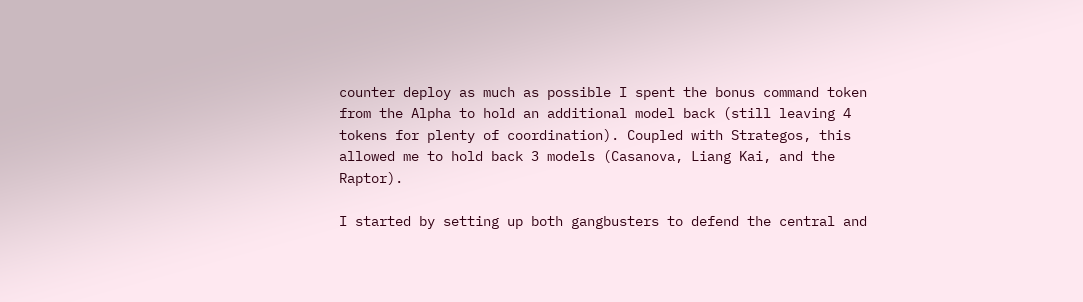counter deploy as much as possible I spent the bonus command token from the Alpha to hold an additional model back (still leaving 4 tokens for plenty of coordination). Coupled with Strategos, this allowed me to hold back 3 models (Casanova, Liang Kai, and the Raptor).

I started by setting up both gangbusters to defend the central and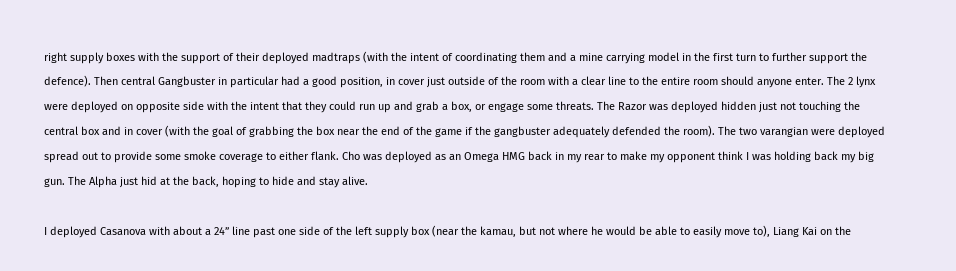right supply boxes with the support of their deployed madtraps (with the intent of coordinating them and a mine carrying model in the first turn to further support the defence). Then central Gangbuster in particular had a good position, in cover just outside of the room with a clear line to the entire room should anyone enter. The 2 lynx were deployed on opposite side with the intent that they could run up and grab a box, or engage some threats. The Razor was deployed hidden just not touching the central box and in cover (with the goal of grabbing the box near the end of the game if the gangbuster adequately defended the room). The two varangian were deployed spread out to provide some smoke coverage to either flank. Cho was deployed as an Omega HMG back in my rear to make my opponent think I was holding back my big gun. The Alpha just hid at the back, hoping to hide and stay alive.

I deployed Casanova with about a 24” line past one side of the left supply box (near the kamau, but not where he would be able to easily move to), Liang Kai on the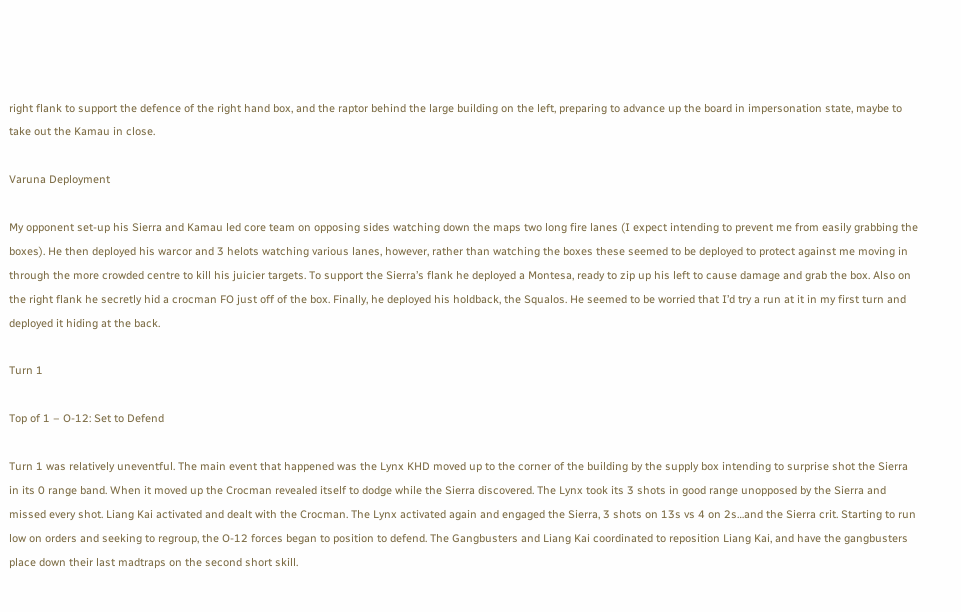right flank to support the defence of the right hand box, and the raptor behind the large building on the left, preparing to advance up the board in impersonation state, maybe to take out the Kamau in close.

Varuna Deployment

My opponent set-up his Sierra and Kamau led core team on opposing sides watching down the maps two long fire lanes (I expect intending to prevent me from easily grabbing the boxes). He then deployed his warcor and 3 helots watching various lanes, however, rather than watching the boxes these seemed to be deployed to protect against me moving in through the more crowded centre to kill his juicier targets. To support the Sierra’s flank he deployed a Montesa, ready to zip up his left to cause damage and grab the box. Also on the right flank he secretly hid a crocman FO just off of the box. Finally, he deployed his holdback, the Squalos. He seemed to be worried that I’d try a run at it in my first turn and deployed it hiding at the back.

Turn 1

Top of 1 – O-12: Set to Defend

Turn 1 was relatively uneventful. The main event that happened was the Lynx KHD moved up to the corner of the building by the supply box intending to surprise shot the Sierra in its 0 range band. When it moved up the Crocman revealed itself to dodge while the Sierra discovered. The Lynx took its 3 shots in good range unopposed by the Sierra and missed every shot. Liang Kai activated and dealt with the Crocman. The Lynx activated again and engaged the Sierra, 3 shots on 13s vs 4 on 2s…and the Sierra crit. Starting to run low on orders and seeking to regroup, the O-12 forces began to position to defend. The Gangbusters and Liang Kai coordinated to reposition Liang Kai, and have the gangbusters place down their last madtraps on the second short skill.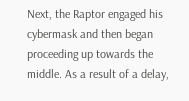Next, the Raptor engaged his cybermask and then began proceeding up towards the middle. As a result of a delay,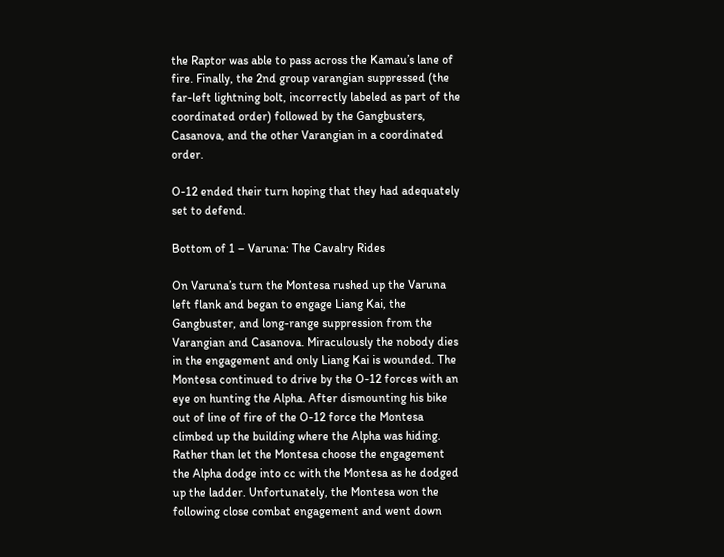the Raptor was able to pass across the Kamau’s lane of fire. Finally, the 2nd group varangian suppressed (the far-left lightning bolt, incorrectly labeled as part of the coordinated order) followed by the Gangbusters, Casanova, and the other Varangian in a coordinated order.

O-12 ended their turn hoping that they had adequately set to defend.

Bottom of 1 – Varuna: The Cavalry Rides

On Varuna’s turn the Montesa rushed up the Varuna left flank and began to engage Liang Kai, the Gangbuster, and long-range suppression from the Varangian and Casanova. Miraculously the nobody dies in the engagement and only Liang Kai is wounded. The Montesa continued to drive by the O-12 forces with an eye on hunting the Alpha. After dismounting his bike out of line of fire of the O-12 force the Montesa climbed up the building where the Alpha was hiding. Rather than let the Montesa choose the engagement the Alpha dodge into cc with the Montesa as he dodged up the ladder. Unfortunately, the Montesa won the following close combat engagement and went down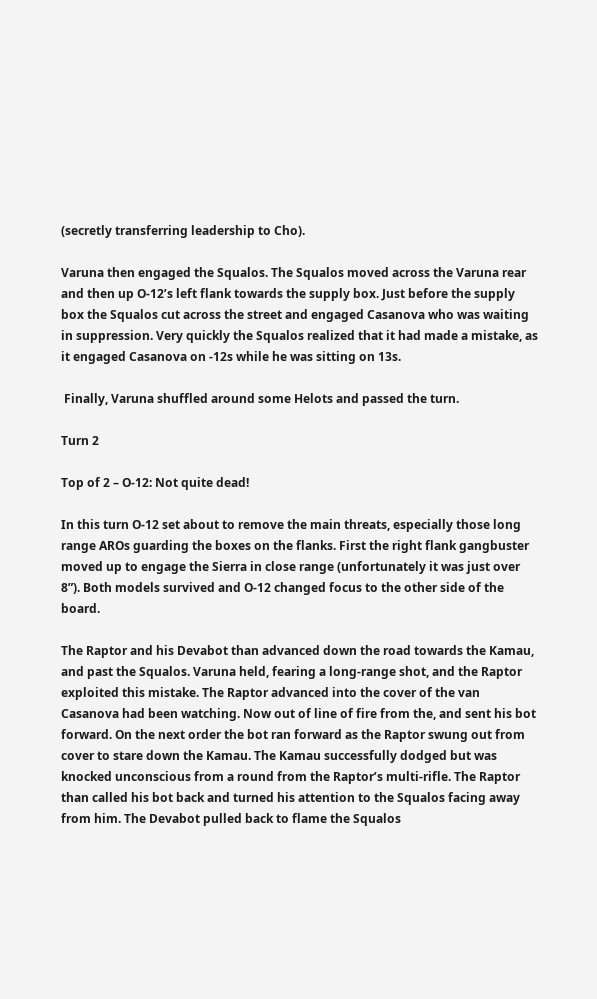(secretly transferring leadership to Cho).

Varuna then engaged the Squalos. The Squalos moved across the Varuna rear and then up O-12’s left flank towards the supply box. Just before the supply box the Squalos cut across the street and engaged Casanova who was waiting in suppression. Very quickly the Squalos realized that it had made a mistake, as it engaged Casanova on -12s while he was sitting on 13s.

 Finally, Varuna shuffled around some Helots and passed the turn.

Turn 2

Top of 2 – O-12: Not quite dead!

In this turn O-12 set about to remove the main threats, especially those long range AROs guarding the boxes on the flanks. First the right flank gangbuster moved up to engage the Sierra in close range (unfortunately it was just over 8”). Both models survived and O-12 changed focus to the other side of the board.

The Raptor and his Devabot than advanced down the road towards the Kamau, and past the Squalos. Varuna held, fearing a long-range shot, and the Raptor exploited this mistake. The Raptor advanced into the cover of the van Casanova had been watching. Now out of line of fire from the, and sent his bot forward. On the next order the bot ran forward as the Raptor swung out from cover to stare down the Kamau. The Kamau successfully dodged but was knocked unconscious from a round from the Raptor’s multi-rifle. The Raptor than called his bot back and turned his attention to the Squalos facing away from him. The Devabot pulled back to flame the Squalos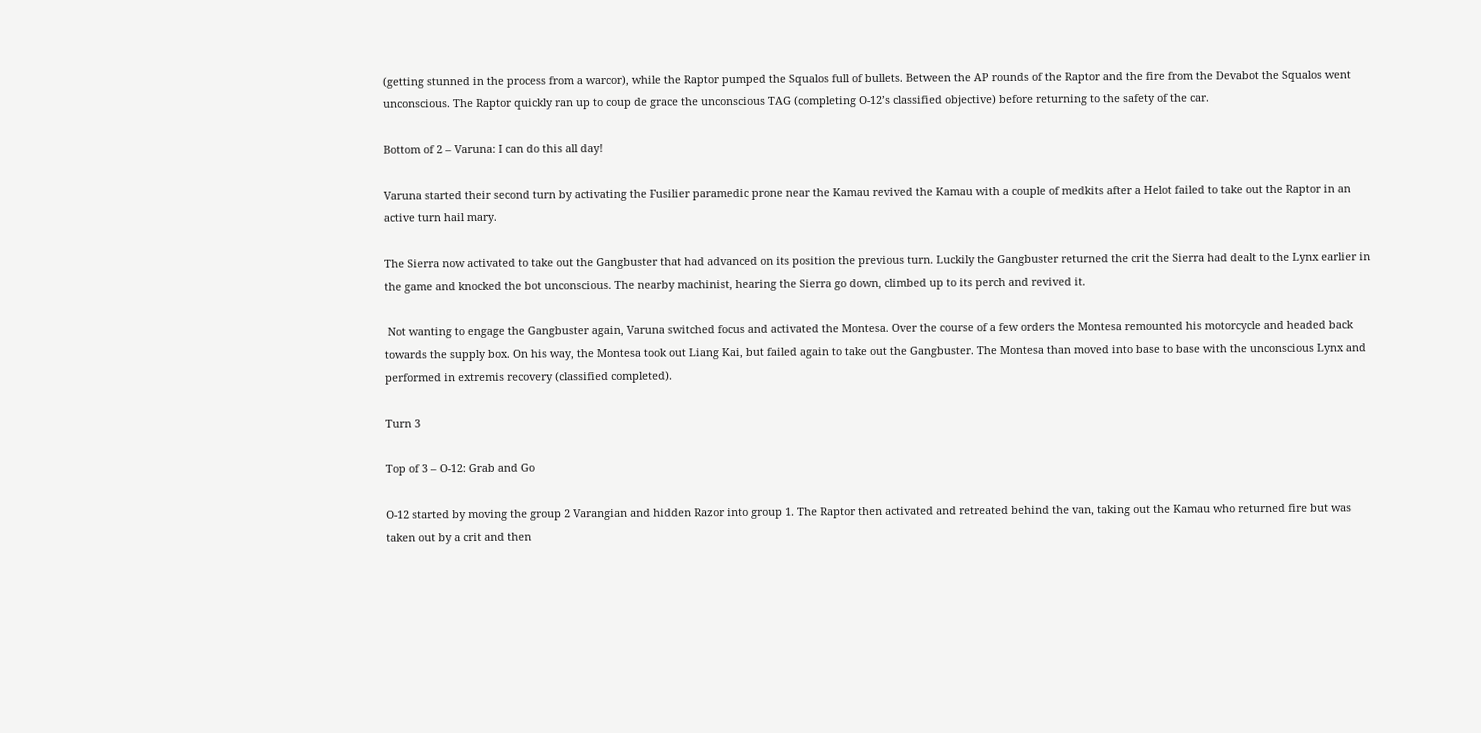(getting stunned in the process from a warcor), while the Raptor pumped the Squalos full of bullets. Between the AP rounds of the Raptor and the fire from the Devabot the Squalos went unconscious. The Raptor quickly ran up to coup de grace the unconscious TAG (completing O-12’s classified objective) before returning to the safety of the car.

Bottom of 2 – Varuna: I can do this all day!

Varuna started their second turn by activating the Fusilier paramedic prone near the Kamau revived the Kamau with a couple of medkits after a Helot failed to take out the Raptor in an active turn hail mary.

The Sierra now activated to take out the Gangbuster that had advanced on its position the previous turn. Luckily the Gangbuster returned the crit the Sierra had dealt to the Lynx earlier in the game and knocked the bot unconscious. The nearby machinist, hearing the Sierra go down, climbed up to its perch and revived it.

 Not wanting to engage the Gangbuster again, Varuna switched focus and activated the Montesa. Over the course of a few orders the Montesa remounted his motorcycle and headed back towards the supply box. On his way, the Montesa took out Liang Kai, but failed again to take out the Gangbuster. The Montesa than moved into base to base with the unconscious Lynx and performed in extremis recovery (classified completed).

Turn 3

Top of 3 – O-12: Grab and Go

O-12 started by moving the group 2 Varangian and hidden Razor into group 1. The Raptor then activated and retreated behind the van, taking out the Kamau who returned fire but was taken out by a crit and then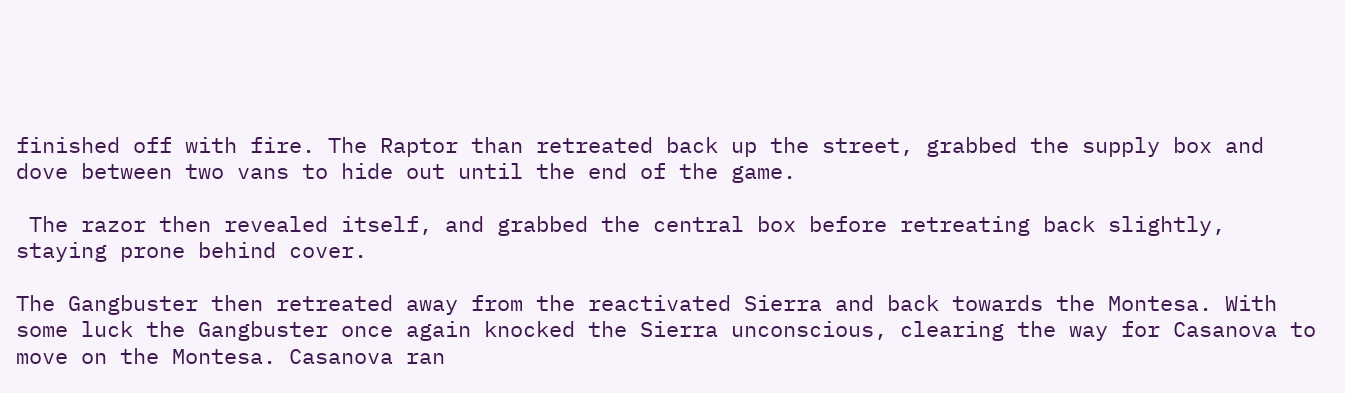finished off with fire. The Raptor than retreated back up the street, grabbed the supply box and dove between two vans to hide out until the end of the game.

 The razor then revealed itself, and grabbed the central box before retreating back slightly, staying prone behind cover.

The Gangbuster then retreated away from the reactivated Sierra and back towards the Montesa. With some luck the Gangbuster once again knocked the Sierra unconscious, clearing the way for Casanova to move on the Montesa. Casanova ran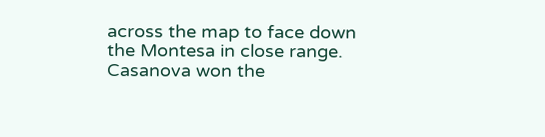across the map to face down the Montesa in close range. Casanova won the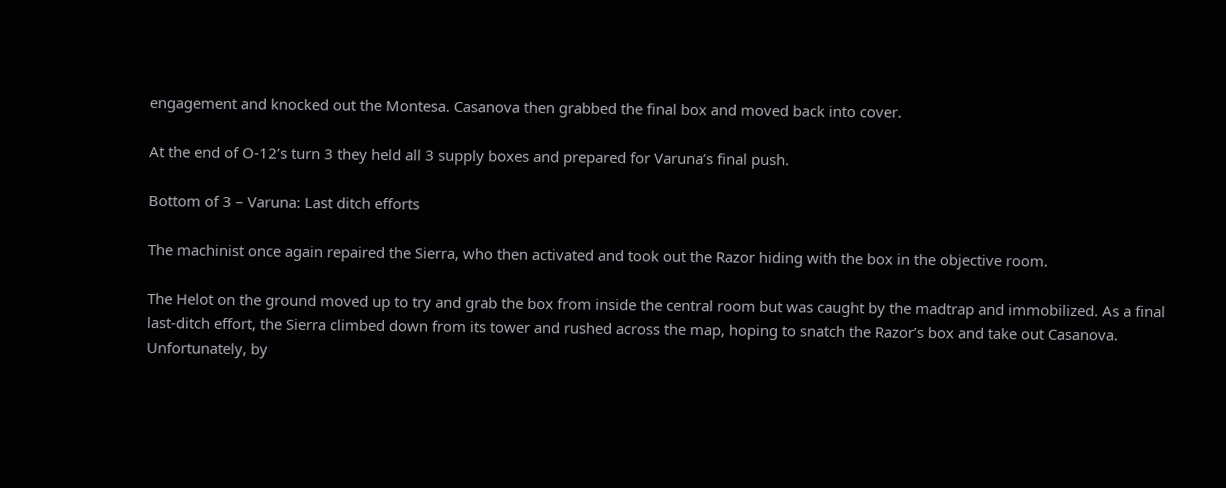engagement and knocked out the Montesa. Casanova then grabbed the final box and moved back into cover.

At the end of O-12’s turn 3 they held all 3 supply boxes and prepared for Varuna’s final push.

Bottom of 3 – Varuna: Last ditch efforts

The machinist once again repaired the Sierra, who then activated and took out the Razor hiding with the box in the objective room.

The Helot on the ground moved up to try and grab the box from inside the central room but was caught by the madtrap and immobilized. As a final last-ditch effort, the Sierra climbed down from its tower and rushed across the map, hoping to snatch the Razor’s box and take out Casanova. Unfortunately, by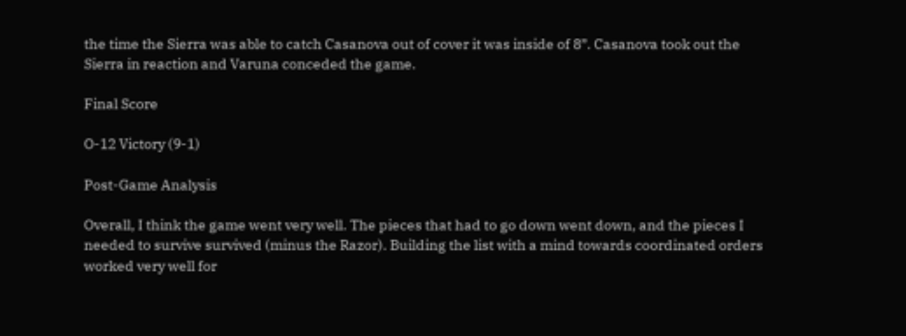the time the Sierra was able to catch Casanova out of cover it was inside of 8”. Casanova took out the Sierra in reaction and Varuna conceded the game.

Final Score

O-12 Victory (9-1)

Post-Game Analysis

Overall, I think the game went very well. The pieces that had to go down went down, and the pieces I needed to survive survived (minus the Razor). Building the list with a mind towards coordinated orders worked very well for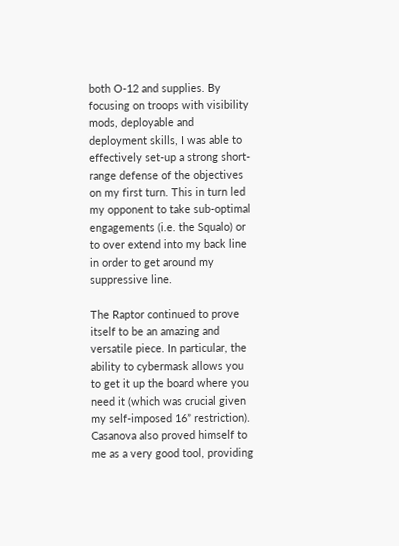both O-12 and supplies. By focusing on troops with visibility mods, deployable and deployment skills, I was able to effectively set-up a strong short-range defense of the objectives on my first turn. This in turn led my opponent to take sub-optimal engagements (i.e. the Squalo) or to over extend into my back line in order to get around my suppressive line.

The Raptor continued to prove itself to be an amazing and versatile piece. In particular, the ability to cybermask allows you to get it up the board where you need it (which was crucial given my self-imposed 16” restriction). Casanova also proved himself to me as a very good tool, providing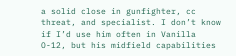a solid close in gunfighter, cc threat, and specialist. I don’t know if I’d use him often in Vanilla O-12, but his midfield capabilities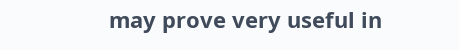may prove very useful in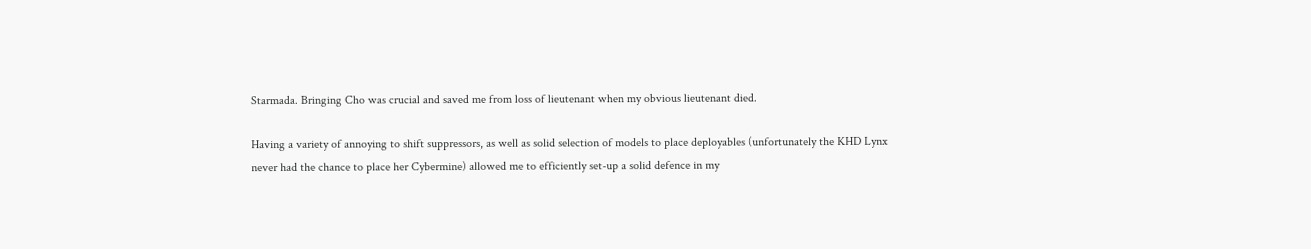Starmada. Bringing Cho was crucial and saved me from loss of lieutenant when my obvious lieutenant died.

Having a variety of annoying to shift suppressors, as well as solid selection of models to place deployables (unfortunately the KHD Lynx never had the chance to place her Cybermine) allowed me to efficiently set-up a solid defence in my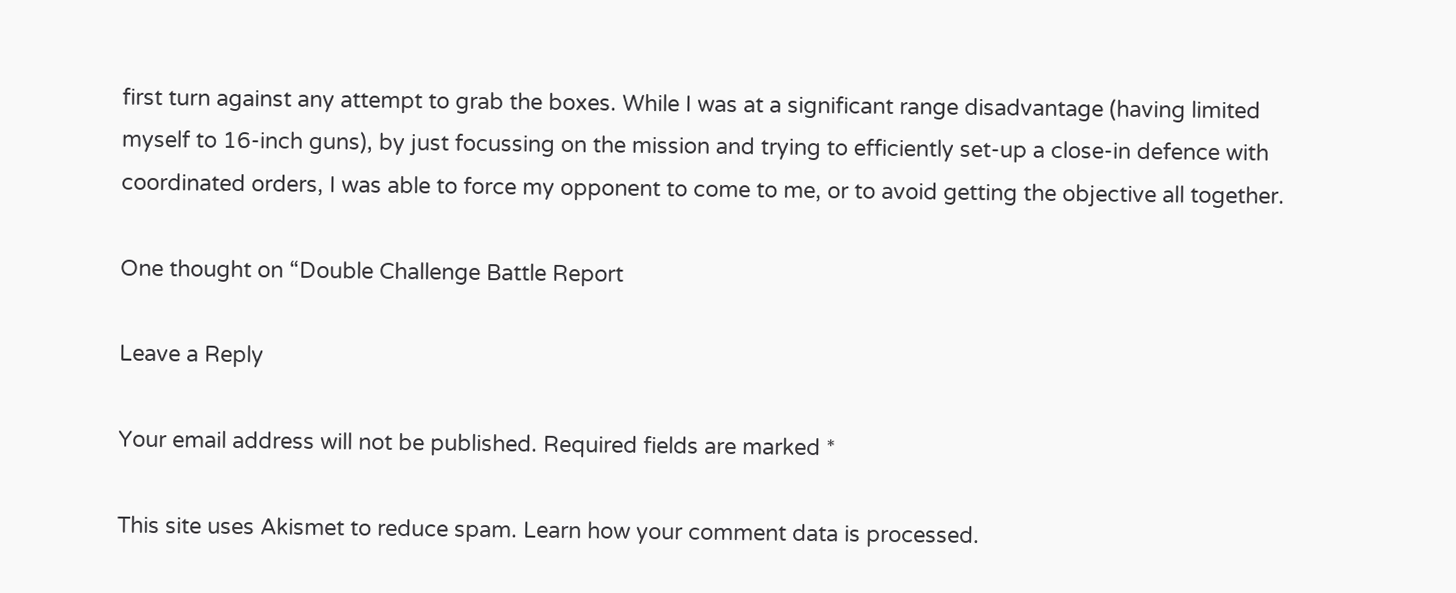first turn against any attempt to grab the boxes. While I was at a significant range disadvantage (having limited myself to 16-inch guns), by just focussing on the mission and trying to efficiently set-up a close-in defence with coordinated orders, I was able to force my opponent to come to me, or to avoid getting the objective all together.

One thought on “Double Challenge Battle Report

Leave a Reply

Your email address will not be published. Required fields are marked *

This site uses Akismet to reduce spam. Learn how your comment data is processed.